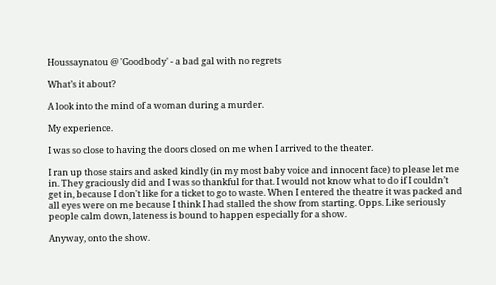Houssaynatou @ 'Goodbody' - a bad gal with no regrets

What’s it about?

A look into the mind of a woman during a murder.

My experience.

I was so close to having the doors closed on me when I arrived to the theater.

I ran up those stairs and asked kindly (in my most baby voice and innocent face) to please let me in. They graciously did and I was so thankful for that. I would not know what to do if I couldn’t get in, because I don't like for a ticket to go to waste. When I entered the theatre it was packed and all eyes were on me because I think I had stalled the show from starting. Opps. Like seriously people calm down, lateness is bound to happen especially for a show.

Anyway, onto the show.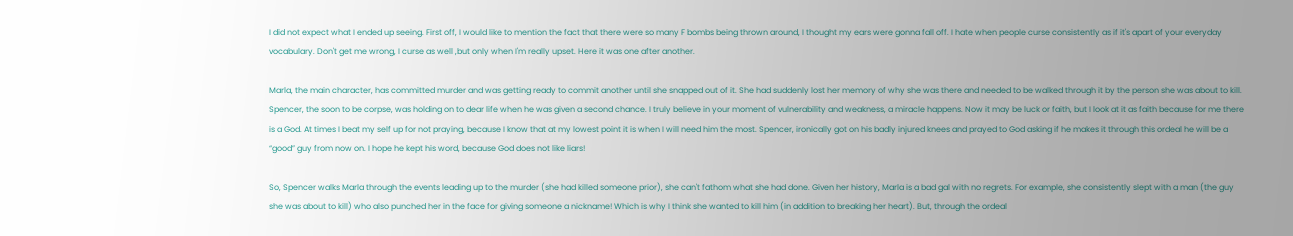I did not expect what I ended up seeing. First off, I would like to mention the fact that there were so many F bombs being thrown around, I thought my ears were gonna fall off. I hate when people curse consistently as if it's apart of your everyday vocabulary. Don't get me wrong, I curse as well ,but only when I'm really upset. Here it was one after another.

Marla, the main character, has committed murder and was getting ready to commit another until she snapped out of it. She had suddenly lost her memory of why she was there and needed to be walked through it by the person she was about to kill. Spencer, the soon to be corpse, was holding on to dear life when he was given a second chance. I truly believe in your moment of vulnerability and weakness, a miracle happens. Now it may be luck or faith, but I look at it as faith because for me there is a God. At times I beat my self up for not praying, because I know that at my lowest point it is when I will need him the most. Spencer, ironically got on his badly injured knees and prayed to God asking if he makes it through this ordeal he will be a “good” guy from now on. I hope he kept his word, because God does not like liars!

So, Spencer walks Marla through the events leading up to the murder (she had killed someone prior), she can't fathom what she had done. Given her history, Marla is a bad gal with no regrets. For example, she consistently slept with a man (the guy she was about to kill) who also punched her in the face for giving someone a nickname! Which is why I think she wanted to kill him (in addition to breaking her heart). But, through the ordeal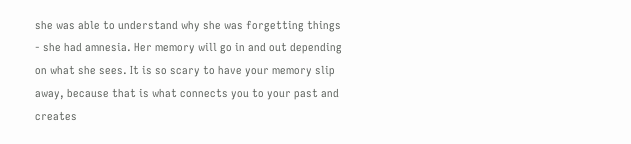she was able to understand why she was forgetting things - she had amnesia. Her memory will go in and out depending on what she sees. It is so scary to have your memory slip away, because that is what connects you to your past and creates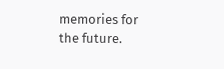memories for the future.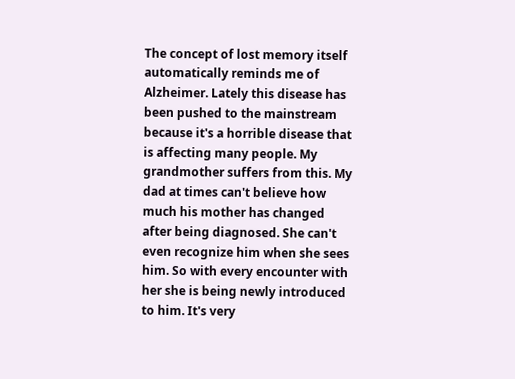The concept of lost memory itself automatically reminds me of Alzheimer. Lately this disease has been pushed to the mainstream because it's a horrible disease that is affecting many people. My grandmother suffers from this. My dad at times can't believe how much his mother has changed after being diagnosed. She can't even recognize him when she sees him. So with every encounter with her she is being newly introduced to him. It's very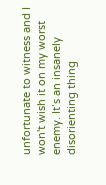unfortunate to witness and I won't wish it on my worst enemy. It’s an insanely disorienting thing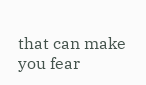that can make you fear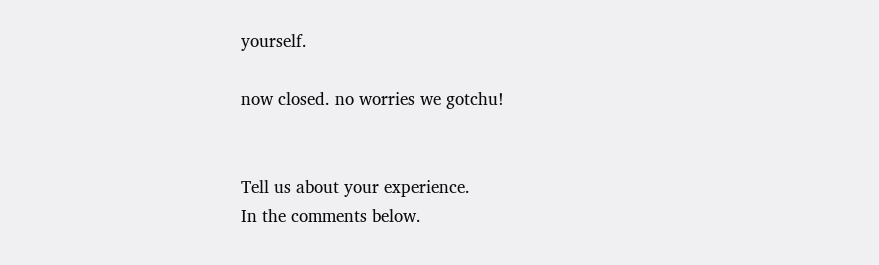yourself.

now closed. no worries we gotchu!


Tell us about your experience.
In the comments below.